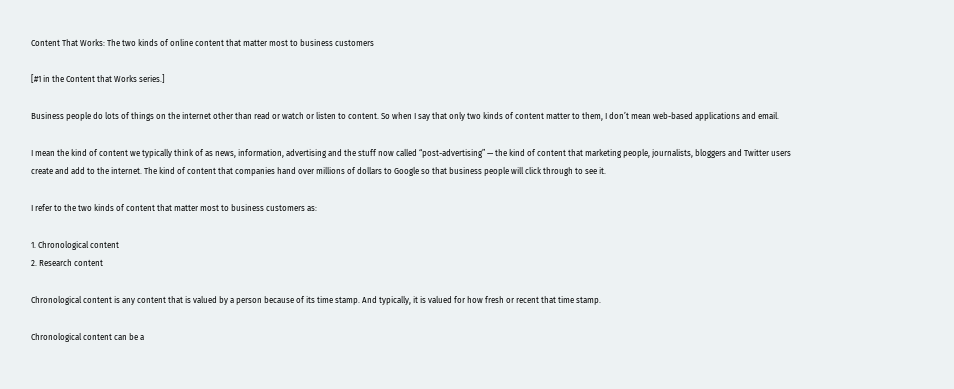Content That Works: The two kinds of online content that matter most to business customers

[#1 in the Content that Works series.]

Business people do lots of things on the internet other than read or watch or listen to content. So when I say that only two kinds of content matter to them, I don’t mean web-based applications and email.

I mean the kind of content we typically think of as news, information, advertising and the stuff now called “post-advertising” — the kind of content that marketing people, journalists, bloggers and Twitter users create and add to the internet. The kind of content that companies hand over millions of dollars to Google so that business people will click through to see it.

I refer to the two kinds of content that matter most to business customers as:

1. Chronological content
2. Research content

Chronological content is any content that is valued by a person because of its time stamp. And typically, it is valued for how fresh or recent that time stamp.

Chronological content can be a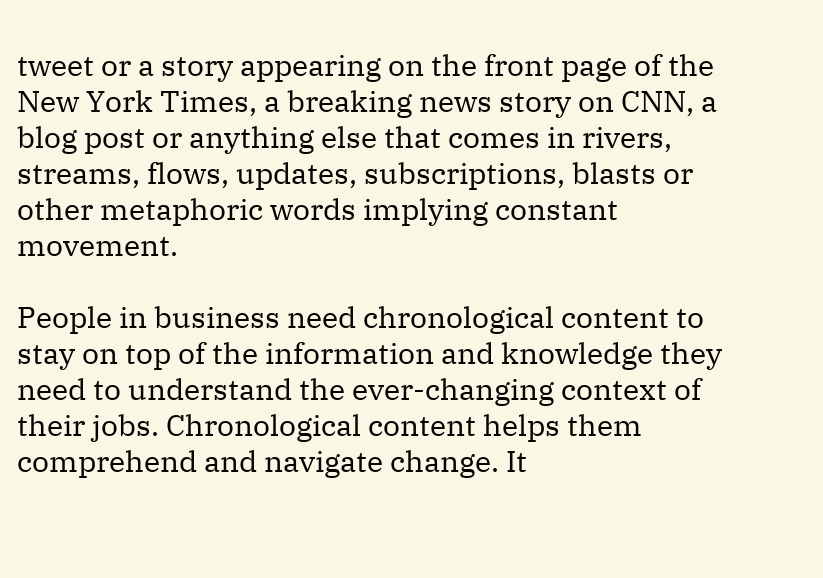tweet or a story appearing on the front page of the New York Times, a breaking news story on CNN, a blog post or anything else that comes in rivers, streams, flows, updates, subscriptions, blasts or other metaphoric words implying constant movement.

People in business need chronological content to stay on top of the information and knowledge they need to understand the ever-changing context of their jobs. Chronological content helps them comprehend and navigate change. It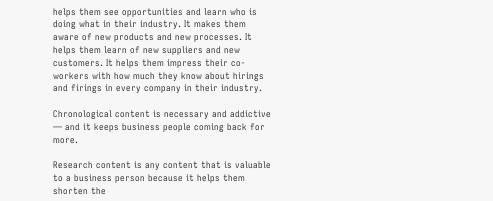helps them see opportunities and learn who is doing what in their industry. It makes them aware of new products and new processes. It helps them learn of new suppliers and new customers. It helps them impress their co-workers with how much they know about hirings and firings in every company in their industry.

Chronological content is necessary and addictive — and it keeps business people coming back for more.

Research content is any content that is valuable to a business person because it helps them shorten the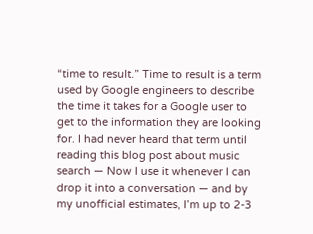“time to result.” Time to result is a term used by Google engineers to describe the time it takes for a Google user to get to the information they are looking for. I had never heard that term until reading this blog post about music search — Now I use it whenever I can drop it into a conversation — and by my unofficial estimates, I’m up to 2-3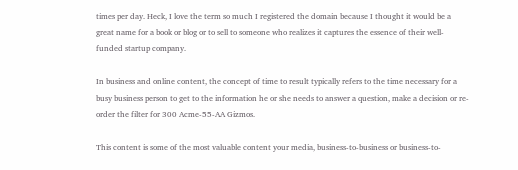times per day. Heck, I love the term so much I registered the domain because I thought it would be a great name for a book or blog or to sell to someone who realizes it captures the essence of their well-funded startup company.

In business and online content, the concept of time to result typically refers to the time necessary for a busy business person to get to the information he or she needs to answer a question, make a decision or re-order the filter for 300 Acme-55-AA Gizmos.

This content is some of the most valuable content your media, business-to-business or business-to-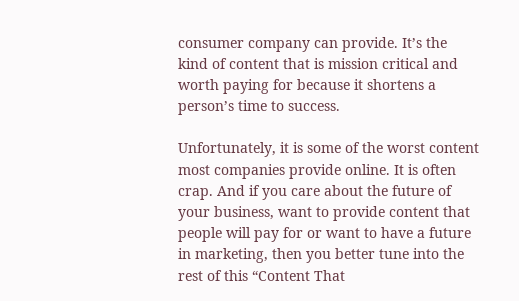consumer company can provide. It’s the kind of content that is mission critical and worth paying for because it shortens a person’s time to success.

Unfortunately, it is some of the worst content most companies provide online. It is often crap. And if you care about the future of your business, want to provide content that people will pay for or want to have a future in marketing, then you better tune into the rest of this “Content That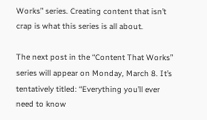Works” series. Creating content that isn’t crap is what this series is all about.

The next post in the “Content That Works” series will appear on Monday, March 8. It’s tentatively titled: “Everything you’ll ever need to know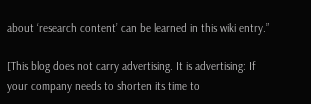about ‘research content’ can be learned in this wiki entry.”

[This blog does not carry advertising. It is advertising: If your company needs to shorten its time to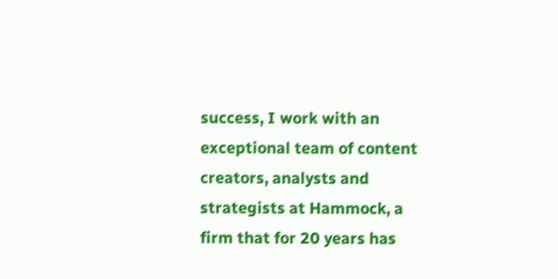success, I work with an exceptional team of content creators, analysts and strategists at Hammock, a firm that for 20 years has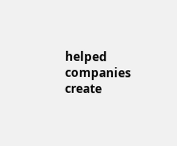helped companies create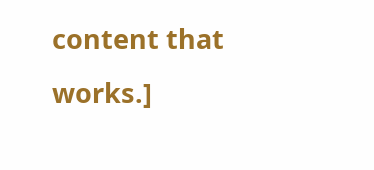content that works.]